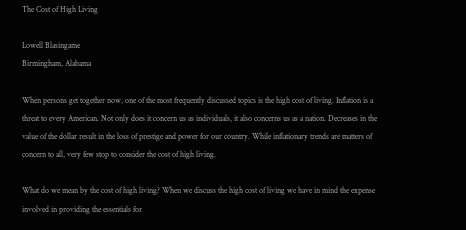The Cost of High Living

Lowell Blasingame
Birmingham, Alabama

When persons get together now, one of the most frequently discussed topics is the high cost of living. Inflation is a threat to every American. Not only does it concern us as individuals, it also concerns us as a nation. Decreases in the value of the dollar result in the loss of prestige and power for our country. While inflationary trends are matters of concern to all, very few stop to consider the cost of high living.

What do we mean by the cost of high living? When we discuss the high cost of living we have in mind the expense involved in providing the essentials for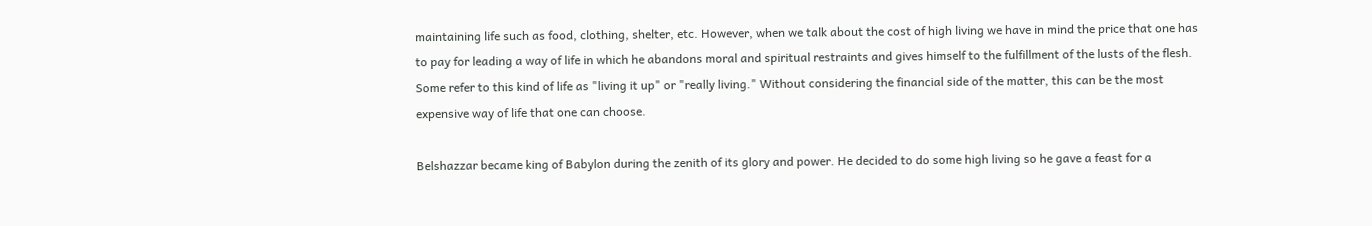maintaining life such as food, clothing, shelter, etc. However, when we talk about the cost of high living we have in mind the price that one has to pay for leading a way of life in which he abandons moral and spiritual restraints and gives himself to the fulfillment of the lusts of the flesh. Some refer to this kind of life as "living it up" or "really living." Without considering the financial side of the matter, this can be the most expensive way of life that one can choose.

Belshazzar became king of Babylon during the zenith of its glory and power. He decided to do some high living so he gave a feast for a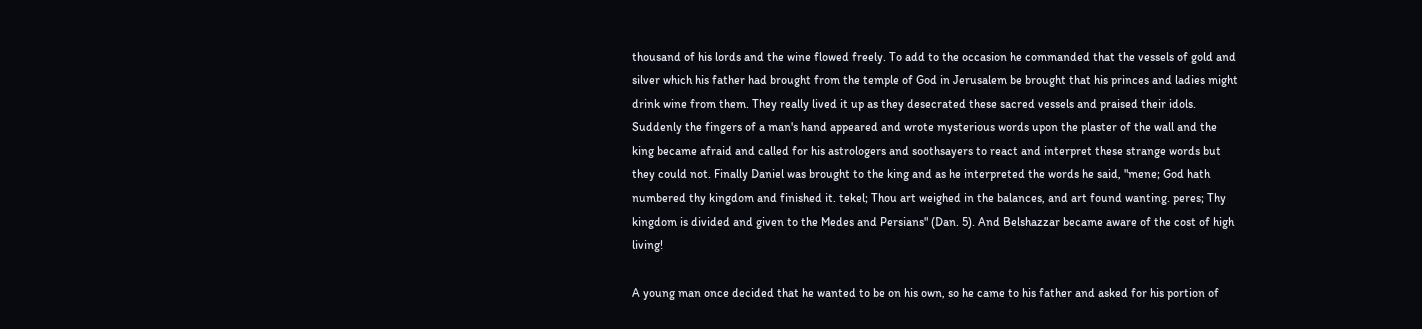thousand of his lords and the wine flowed freely. To add to the occasion he commanded that the vessels of gold and silver which his father had brought from the temple of God in Jerusalem be brought that his princes and ladies might drink wine from them. They really lived it up as they desecrated these sacred vessels and praised their idols. Suddenly the fingers of a man's hand appeared and wrote mysterious words upon the plaster of the wall and the king became afraid and called for his astrologers and soothsayers to react and interpret these strange words but they could not. Finally Daniel was brought to the king and as he interpreted the words he said, "mene; God hath numbered thy kingdom and finished it. tekel; Thou art weighed in the balances, and art found wanting. peres; Thy kingdom is divided and given to the Medes and Persians" (Dan. 5). And Belshazzar became aware of the cost of high living!

A young man once decided that he wanted to be on his own, so he came to his father and asked for his portion of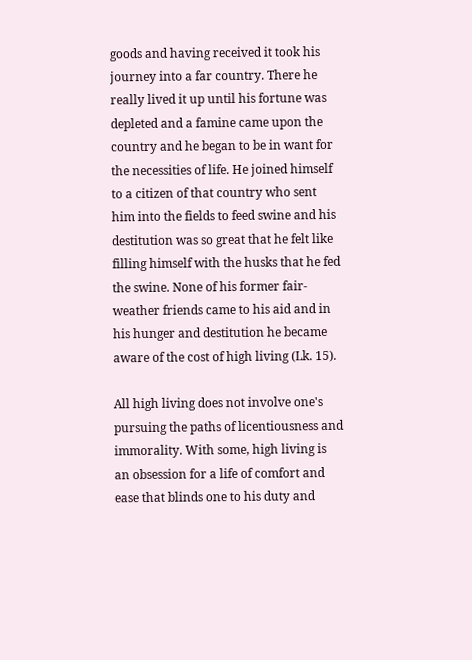goods and having received it took his journey into a far country. There he really lived it up until his fortune was depleted and a famine came upon the country and he began to be in want for the necessities of life. He joined himself to a citizen of that country who sent him into the fields to feed swine and his destitution was so great that he felt like filling himself with the husks that he fed the swine. None of his former fair-weather friends came to his aid and in his hunger and destitution he became aware of the cost of high living (Lk. 15).

All high living does not involve one's pursuing the paths of licentiousness and immorality. With some, high living is an obsession for a life of comfort and ease that blinds one to his duty and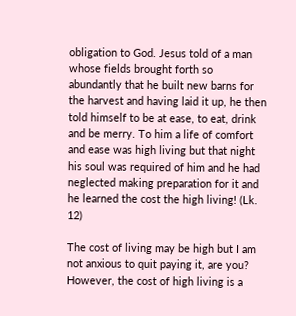obligation to God. Jesus told of a man whose fields brought forth so abundantly that he built new barns for the harvest and having laid it up, he then told himself to be at ease, to eat, drink and be merry. To him a life of comfort and ease was high living but that night his soul was required of him and he had neglected making preparation for it and he learned the cost the high living! (Lk. 12)

The cost of living may be high but I am not anxious to quit paying it, are you? However, the cost of high living is a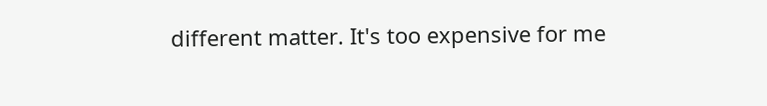different matter. It's too expensive for me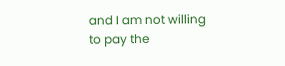and I am not willing to pay the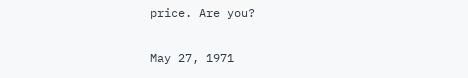price. Are you?

May 27, 1971